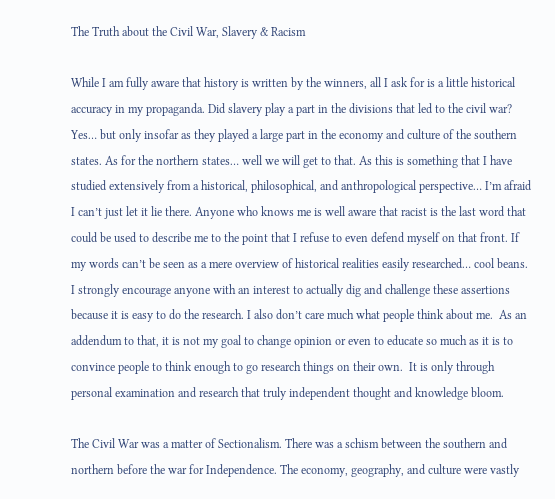The Truth about the Civil War, Slavery & Racism

While I am fully aware that history is written by the winners, all I ask for is a little historical accuracy in my propaganda. Did slavery play a part in the divisions that led to the civil war? Yes… but only insofar as they played a large part in the economy and culture of the southern states. As for the northern states… well we will get to that. As this is something that I have studied extensively from a historical, philosophical, and anthropological perspective… I’m afraid I can’t just let it lie there. Anyone who knows me is well aware that racist is the last word that could be used to describe me to the point that I refuse to even defend myself on that front. If my words can’t be seen as a mere overview of historical realities easily researched… cool beans. I strongly encourage anyone with an interest to actually dig and challenge these assertions because it is easy to do the research. I also don’t care much what people think about me.  As an addendum to that, it is not my goal to change opinion or even to educate so much as it is to convince people to think enough to go research things on their own.  It is only through personal examination and research that truly independent thought and knowledge bloom.

The Civil War was a matter of Sectionalism. There was a schism between the southern and northern before the war for Independence. The economy, geography, and culture were vastly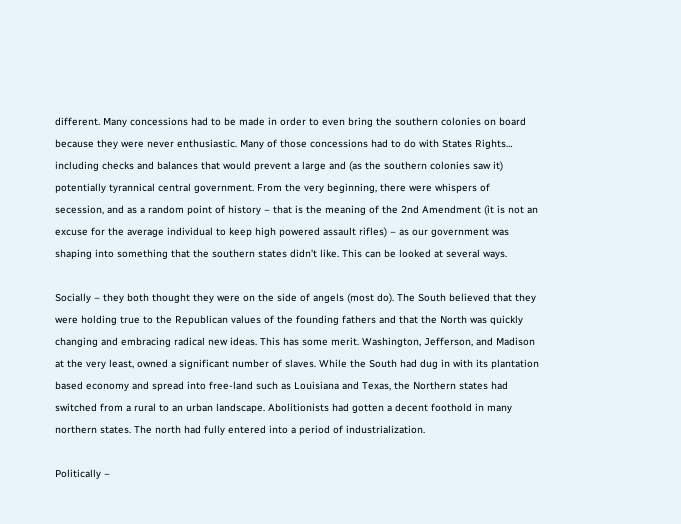different. Many concessions had to be made in order to even bring the southern colonies on board because they were never enthusiastic. Many of those concessions had to do with States Rights… including checks and balances that would prevent a large and (as the southern colonies saw it) potentially tyrannical central government. From the very beginning, there were whispers of secession, and as a random point of history – that is the meaning of the 2nd Amendment (it is not an excuse for the average individual to keep high powered assault rifles) – as our government was shaping into something that the southern states didn’t like. This can be looked at several ways.

Socially – they both thought they were on the side of angels (most do). The South believed that they were holding true to the Republican values of the founding fathers and that the North was quickly changing and embracing radical new ideas. This has some merit. Washington, Jefferson, and Madison at the very least, owned a significant number of slaves. While the South had dug in with its plantation based economy and spread into free-land such as Louisiana and Texas, the Northern states had switched from a rural to an urban landscape. Abolitionists had gotten a decent foothold in many northern states. The north had fully entered into a period of industrialization.

Politically –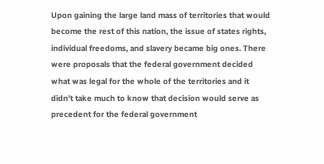Upon gaining the large land mass of territories that would become the rest of this nation, the issue of states rights, individual freedoms, and slavery became big ones. There were proposals that the federal government decided what was legal for the whole of the territories and it didn’t take much to know that decision would serve as precedent for the federal government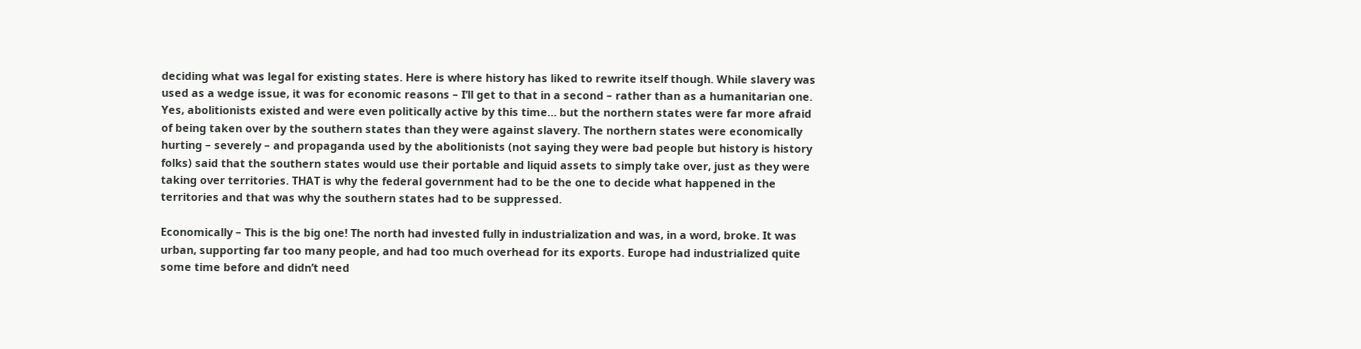deciding what was legal for existing states. Here is where history has liked to rewrite itself though. While slavery was used as a wedge issue, it was for economic reasons – I’ll get to that in a second – rather than as a humanitarian one. Yes, abolitionists existed and were even politically active by this time… but the northern states were far more afraid of being taken over by the southern states than they were against slavery. The northern states were economically hurting – severely – and propaganda used by the abolitionists (not saying they were bad people but history is history folks) said that the southern states would use their portable and liquid assets to simply take over, just as they were taking over territories. THAT is why the federal government had to be the one to decide what happened in the territories and that was why the southern states had to be suppressed.

Economically – This is the big one! The north had invested fully in industrialization and was, in a word, broke. It was urban, supporting far too many people, and had too much overhead for its exports. Europe had industrialized quite some time before and didn’t need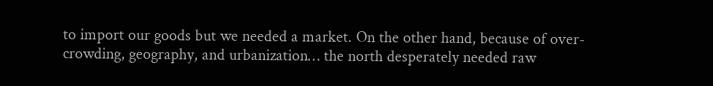to import our goods but we needed a market. On the other hand, because of over-crowding, geography, and urbanization… the north desperately needed raw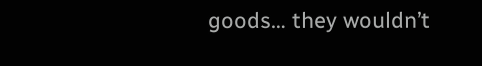goods… they wouldn’t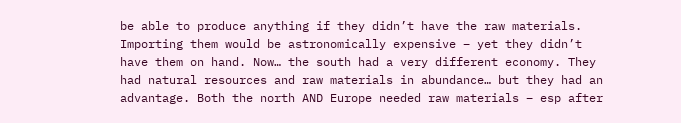be able to produce anything if they didn’t have the raw materials. Importing them would be astronomically expensive – yet they didn’t have them on hand. Now… the south had a very different economy. They had natural resources and raw materials in abundance… but they had an advantage. Both the north AND Europe needed raw materials – esp after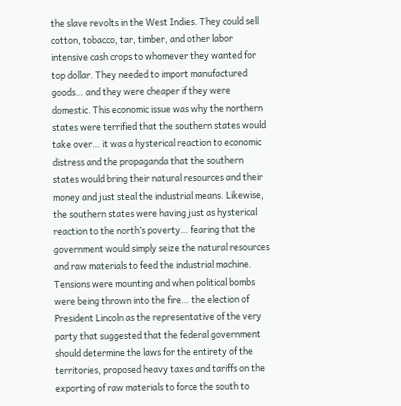the slave revolts in the West Indies. They could sell cotton, tobacco, tar, timber, and other labor intensive cash crops to whomever they wanted for top dollar. They needed to import manufactured goods… and they were cheaper if they were domestic. This economic issue was why the northern states were terrified that the southern states would take over… it was a hysterical reaction to economic distress and the propaganda that the southern states would bring their natural resources and their money and just steal the industrial means. Likewise, the southern states were having just as hysterical reaction to the north’s poverty… fearing that the government would simply seize the natural resources and raw materials to feed the industrial machine. Tensions were mounting and when political bombs were being thrown into the fire… the election of President Lincoln as the representative of the very party that suggested that the federal government should determine the laws for the entirety of the territories, proposed heavy taxes and tariffs on the exporting of raw materials to force the south to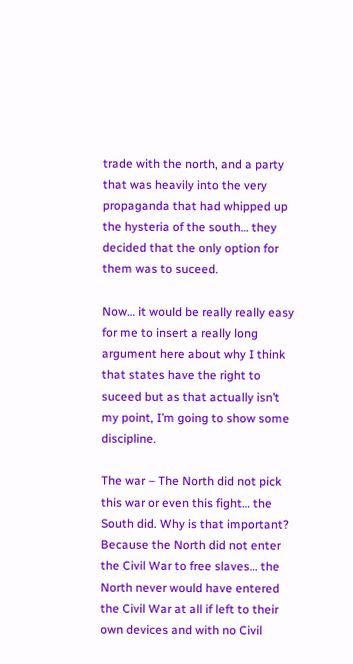trade with the north, and a party that was heavily into the very propaganda that had whipped up the hysteria of the south… they decided that the only option for them was to suceed.

Now… it would be really really easy for me to insert a really long argument here about why I think that states have the right to suceed but as that actually isn’t my point, I’m going to show some discipline.

The war – The North did not pick this war or even this fight… the South did. Why is that important? Because the North did not enter the Civil War to free slaves… the North never would have entered the Civil War at all if left to their own devices and with no Civil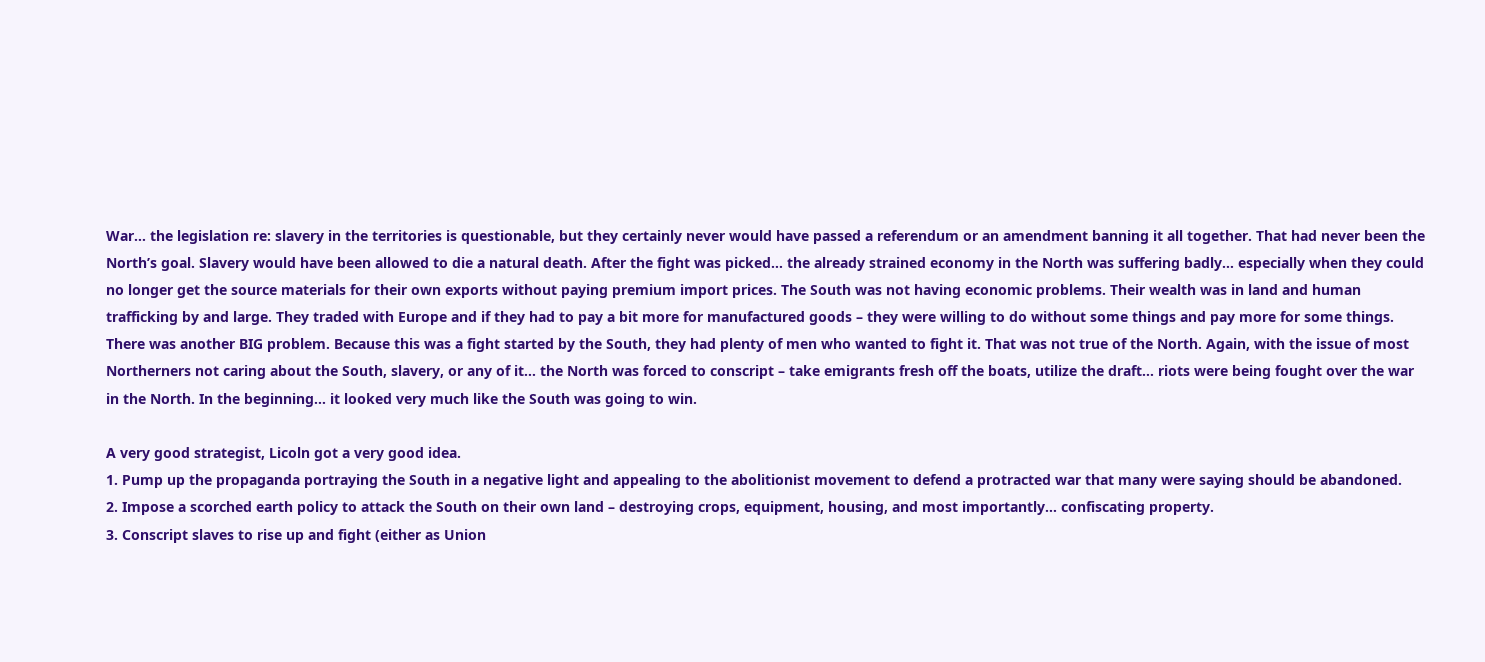War… the legislation re: slavery in the territories is questionable, but they certainly never would have passed a referendum or an amendment banning it all together. That had never been the North’s goal. Slavery would have been allowed to die a natural death. After the fight was picked… the already strained economy in the North was suffering badly… especially when they could no longer get the source materials for their own exports without paying premium import prices. The South was not having economic problems. Their wealth was in land and human trafficking by and large. They traded with Europe and if they had to pay a bit more for manufactured goods – they were willing to do without some things and pay more for some things. There was another BIG problem. Because this was a fight started by the South, they had plenty of men who wanted to fight it. That was not true of the North. Again, with the issue of most Northerners not caring about the South, slavery, or any of it… the North was forced to conscript – take emigrants fresh off the boats, utilize the draft… riots were being fought over the war in the North. In the beginning… it looked very much like the South was going to win.

A very good strategist, Licoln got a very good idea.
1. Pump up the propaganda portraying the South in a negative light and appealing to the abolitionist movement to defend a protracted war that many were saying should be abandoned.
2. Impose a scorched earth policy to attack the South on their own land – destroying crops, equipment, housing, and most importantly… confiscating property.
3. Conscript slaves to rise up and fight (either as Union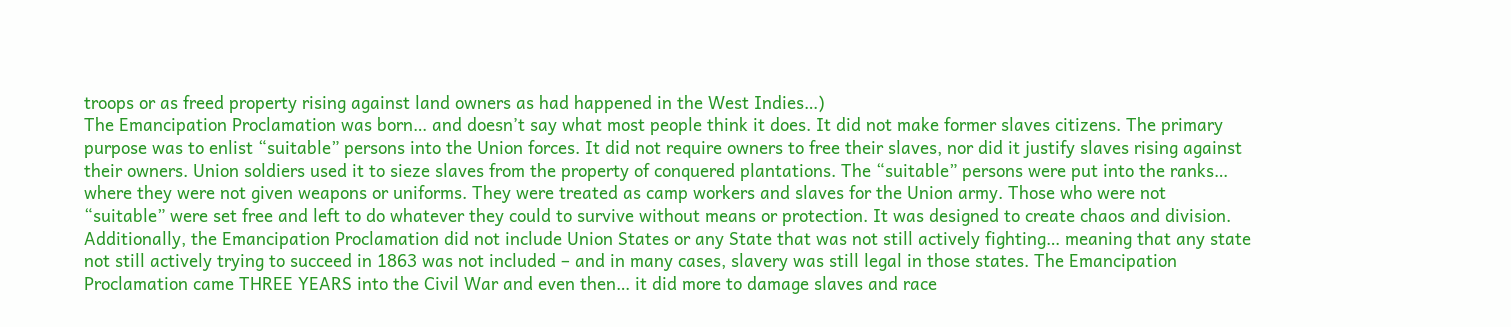troops or as freed property rising against land owners as had happened in the West Indies…)
The Emancipation Proclamation was born… and doesn’t say what most people think it does. It did not make former slaves citizens. The primary purpose was to enlist “suitable” persons into the Union forces. It did not require owners to free their slaves, nor did it justify slaves rising against their owners. Union soldiers used it to sieze slaves from the property of conquered plantations. The “suitable” persons were put into the ranks… where they were not given weapons or uniforms. They were treated as camp workers and slaves for the Union army. Those who were not “suitable” were set free and left to do whatever they could to survive without means or protection. It was designed to create chaos and division. Additionally, the Emancipation Proclamation did not include Union States or any State that was not still actively fighting… meaning that any state not still actively trying to succeed in 1863 was not included – and in many cases, slavery was still legal in those states. The Emancipation Proclamation came THREE YEARS into the Civil War and even then… it did more to damage slaves and race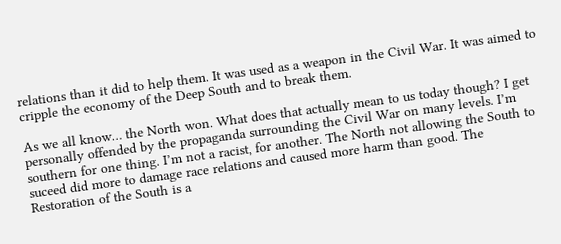relations than it did to help them. It was used as a weapon in the Civil War. It was aimed to cripple the economy of the Deep South and to break them.

As we all know… the North won. What does that actually mean to us today though? I get personally offended by the propaganda surrounding the Civil War on many levels. I’m southern for one thing. I’m not a racist, for another. The North not allowing the South to suceed did more to damage race relations and caused more harm than good. The Restoration of the South is a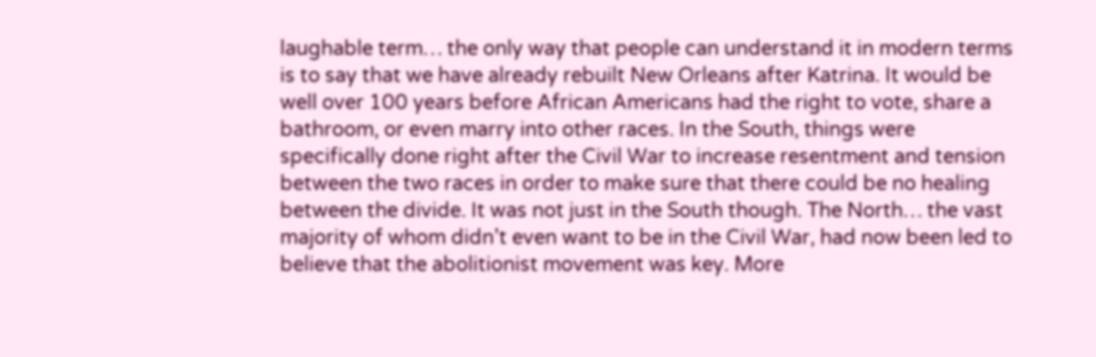laughable term… the only way that people can understand it in modern terms is to say that we have already rebuilt New Orleans after Katrina. It would be well over 100 years before African Americans had the right to vote, share a bathroom, or even marry into other races. In the South, things were specifically done right after the Civil War to increase resentment and tension between the two races in order to make sure that there could be no healing between the divide. It was not just in the South though. The North… the vast majority of whom didn’t even want to be in the Civil War, had now been led to believe that the abolitionist movement was key. More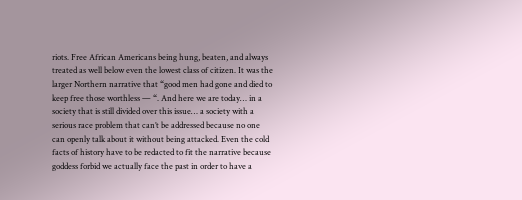riots. Free African Americans being hung, beaten, and always treated as well below even the lowest class of citizen. It was the larger Northern narrative that “good men had gone and died to keep free those worthless — “. And here we are today… in a society that is still divided over this issue… a society with a serious race problem that can’t be addressed because no one can openly talk about it without being attacked. Even the cold facts of history have to be redacted to fit the narrative because goddess forbid we actually face the past in order to have a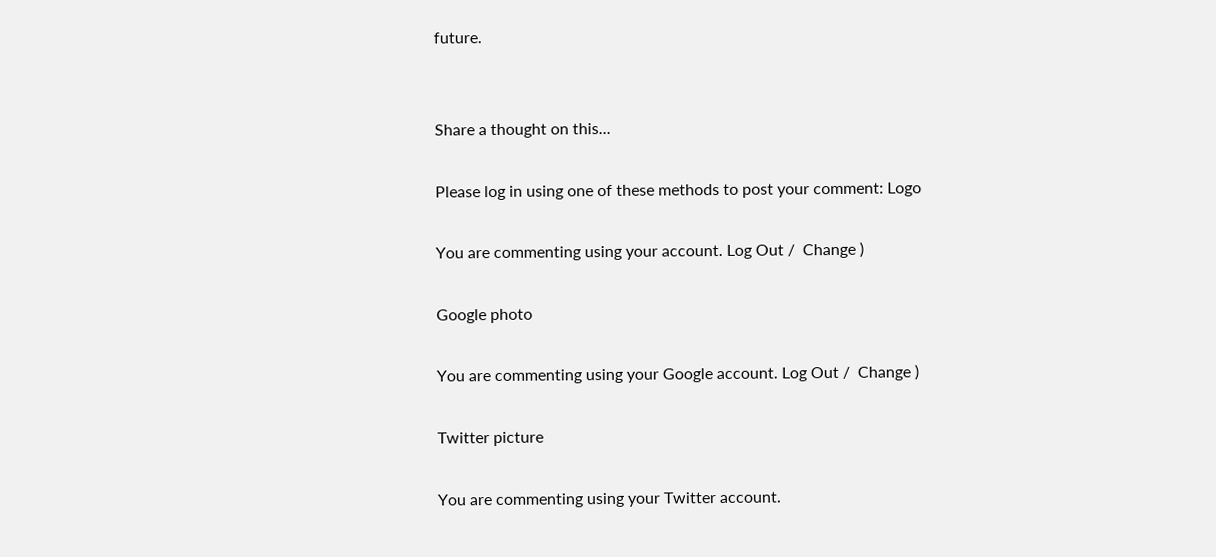future.


Share a thought on this...

Please log in using one of these methods to post your comment: Logo

You are commenting using your account. Log Out /  Change )

Google photo

You are commenting using your Google account. Log Out /  Change )

Twitter picture

You are commenting using your Twitter account.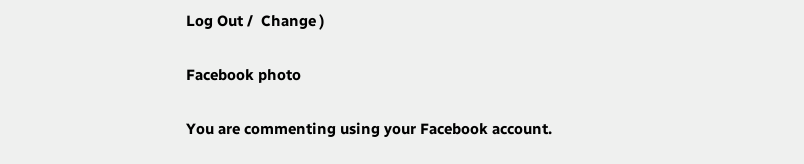Log Out /  Change )

Facebook photo

You are commenting using your Facebook account.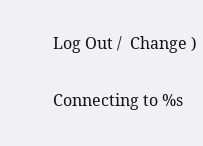Log Out /  Change )

Connecting to %s